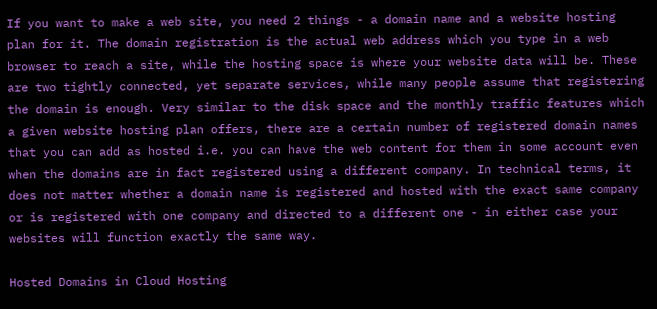If you want to make a web site, you need 2 things - a domain name and a website hosting plan for it. The domain registration is the actual web address which you type in a web browser to reach a site, while the hosting space is where your website data will be. These are two tightly connected, yet separate services, while many people assume that registering the domain is enough. Very similar to the disk space and the monthly traffic features which a given website hosting plan offers, there are a certain number of registered domain names that you can add as hosted i.e. you can have the web content for them in some account even when the domains are in fact registered using a different company. In technical terms, it does not matter whether a domain name is registered and hosted with the exact same company or is registered with one company and directed to a different one - in either case your websites will function exactly the same way.

Hosted Domains in Cloud Hosting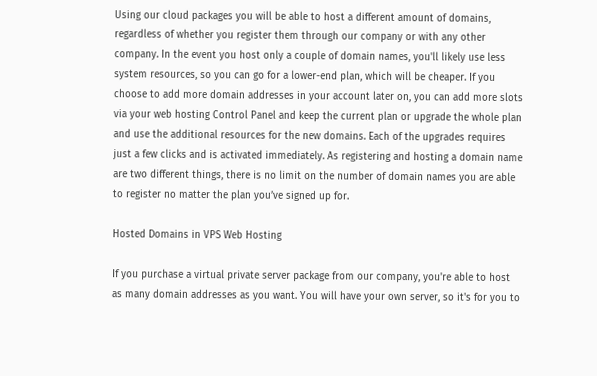Using our cloud packages you will be able to host a different amount of domains, regardless of whether you register them through our company or with any other company. In the event you host only a couple of domain names, you'll likely use less system resources, so you can go for a lower-end plan, which will be cheaper. If you choose to add more domain addresses in your account later on, you can add more slots via your web hosting Control Panel and keep the current plan or upgrade the whole plan and use the additional resources for the new domains. Each of the upgrades requires just a few clicks and is activated immediately. As registering and hosting a domain name are two different things, there is no limit on the number of domain names you are able to register no matter the plan you’ve signed up for.

Hosted Domains in VPS Web Hosting

If you purchase a virtual private server package from our company, you're able to host as many domain addresses as you want. You will have your own server, so it's for you to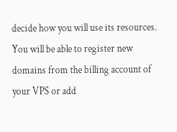decide how you will use its resources. You will be able to register new domains from the billing account of your VPS or add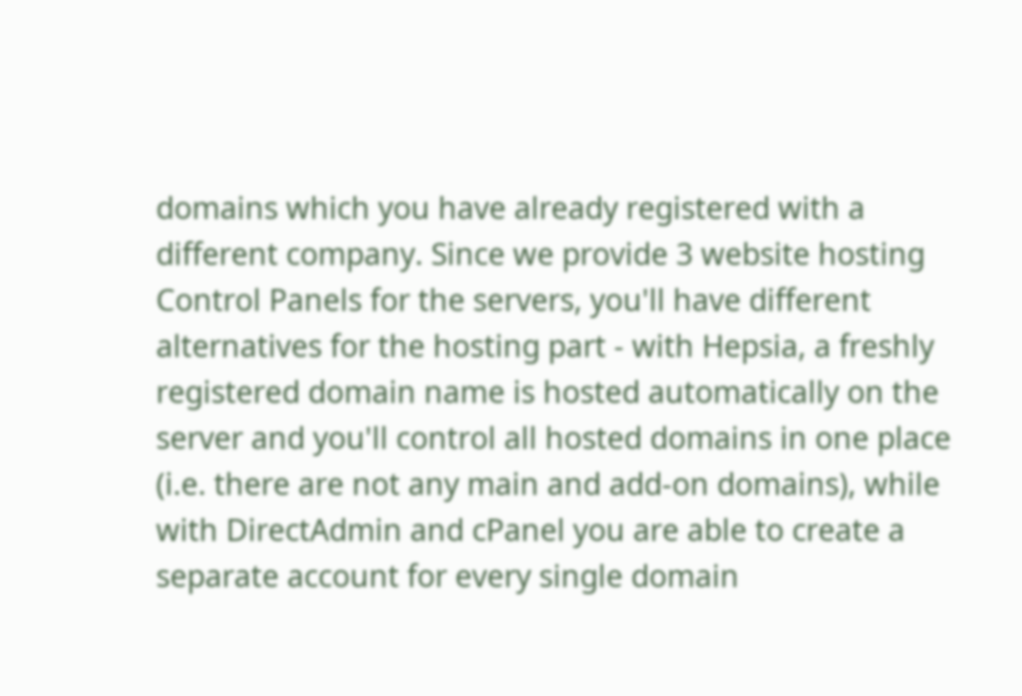domains which you have already registered with a different company. Since we provide 3 website hosting Control Panels for the servers, you'll have different alternatives for the hosting part - with Hepsia, a freshly registered domain name is hosted automatically on the server and you'll control all hosted domains in one place (i.e. there are not any main and add-on domains), while with DirectAdmin and cPanel you are able to create a separate account for every single domain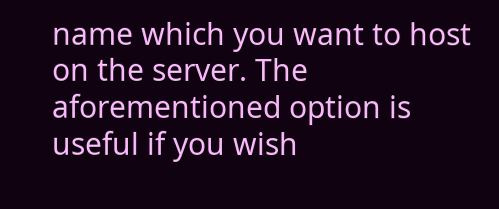name which you want to host on the server. The aforementioned option is useful if you wish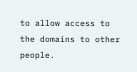to allow access to the domains to other people.